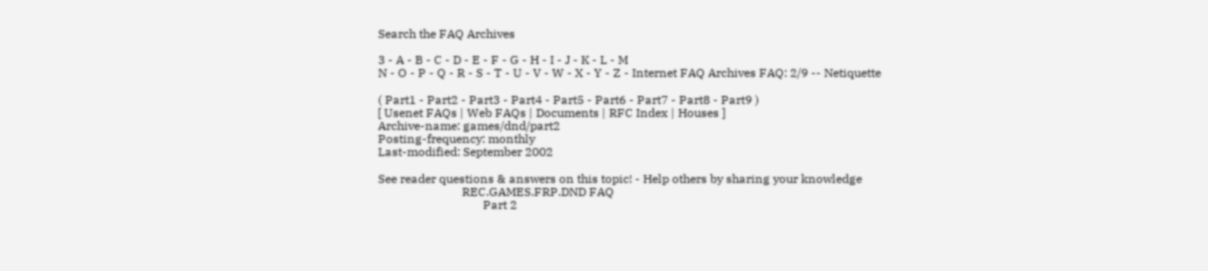Search the FAQ Archives

3 - A - B - C - D - E - F - G - H - I - J - K - L - M
N - O - P - Q - R - S - T - U - V - W - X - Y - Z - Internet FAQ Archives FAQ: 2/9 -- Netiquette

( Part1 - Part2 - Part3 - Part4 - Part5 - Part6 - Part7 - Part8 - Part9 )
[ Usenet FAQs | Web FAQs | Documents | RFC Index | Houses ]
Archive-name: games/dnd/part2
Posting-frequency: monthly
Last-modified: September 2002

See reader questions & answers on this topic! - Help others by sharing your knowledge
                            REC.GAMES.FRP.DND FAQ
                                   Part 2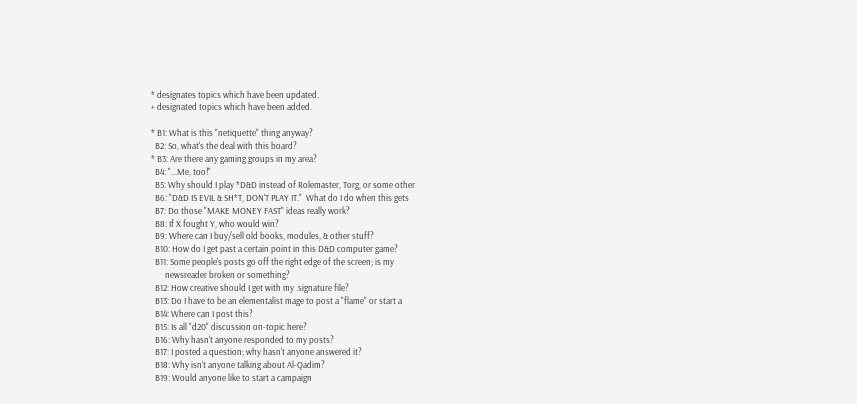* designates topics which have been updated.
+ designated topics which have been added.

* B1: What is this "netiquette" thing anyway?
  B2: So, what's the deal with this board?
* B3: Are there any gaming groups in my area?
  B4: "...Me, too!"
  B5: Why should I play *D&D instead of Rolemaster, Torg, or some other
  B6: "D&D IS EVIL & SH*T, DON'T PLAY IT."  What do I do when this gets
  B7: Do those "MAKE MONEY FAST" ideas really work?
  B8: If X fought Y, who would win?
  B9: Where can I buy/sell old books, modules, & other stuff?
  B10: How do I get past a certain point in this D&D computer game?
  B11: Some people's posts go off the right edge of the screen; is my
       newsreader broken or something?
  B12: How creative should I get with my .signature file?
  B13: Do I have to be an elementalist mage to post a "flame" or start a
  B14: Where can I post this?
  B15: Is all "d20" discussion on-topic here?
  B16: Why hasn't anyone responded to my posts?
  B17: I posted a question; why hasn't anyone answered it?
  B18: Why isn't anyone talking about Al-Qadim?
  B19: Would anyone like to start a campaign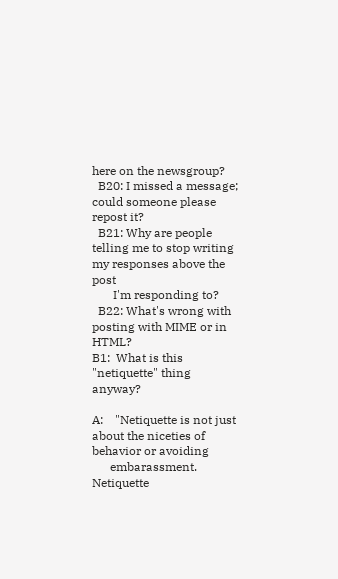here on the newsgroup?
  B20: I missed a message; could someone please repost it?
  B21: Why are people telling me to stop writing my responses above the post
       I'm responding to?
  B22: What's wrong with posting with MIME or in HTML?
B1:  What is this "netiquette" thing anyway?

A:    "Netiquette is not just about the niceties of behavior or avoiding
      embarassment.  Netiquette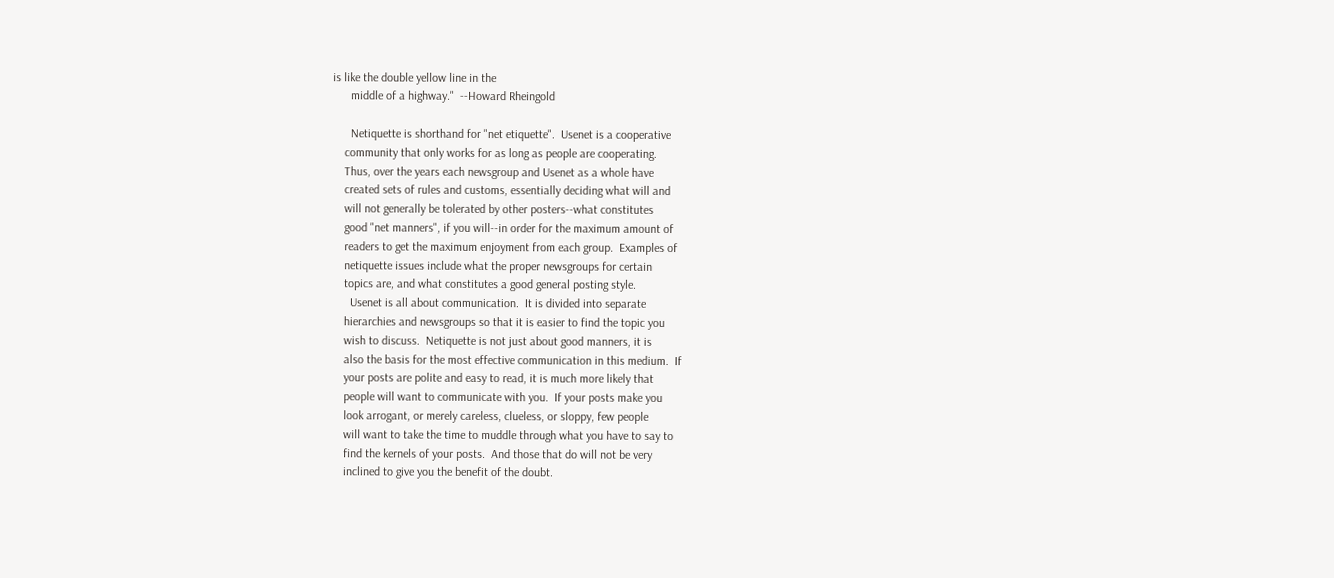is like the double yellow line in the
      middle of a highway."  --Howard Rheingold

      Netiquette is shorthand for "net etiquette".  Usenet is a cooperative
    community that only works for as long as people are cooperating.
    Thus, over the years each newsgroup and Usenet as a whole have
    created sets of rules and customs, essentially deciding what will and
    will not generally be tolerated by other posters--what constitutes
    good "net manners", if you will--in order for the maximum amount of
    readers to get the maximum enjoyment from each group.  Examples of
    netiquette issues include what the proper newsgroups for certain
    topics are, and what constitutes a good general posting style.
      Usenet is all about communication.  It is divided into separate
    hierarchies and newsgroups so that it is easier to find the topic you
    wish to discuss.  Netiquette is not just about good manners, it is
    also the basis for the most effective communication in this medium.  If
    your posts are polite and easy to read, it is much more likely that
    people will want to communicate with you.  If your posts make you
    look arrogant, or merely careless, clueless, or sloppy, few people
    will want to take the time to muddle through what you have to say to
    find the kernels of your posts.  And those that do will not be very
    inclined to give you the benefit of the doubt.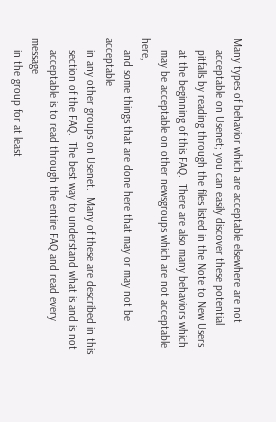Many types of behavior which are acceptable elsewhere are not
    acceptable on Usenet; you can easily discover these potential
    pitfalls by reading through the files listed in the Note to New Users
    at the beginning of this FAQ.  There are also many behaviors which
    may be acceptable on other newsgroups which are not acceptable here,
    and some things that are done here that may or may not be acceptable
    in any other groups on Usenet.  Many of these are described in this
    section of the FAQ.  The best way to understand what is and is not
    acceptable is to read through the entire FAQ and read every message
    in the group for at least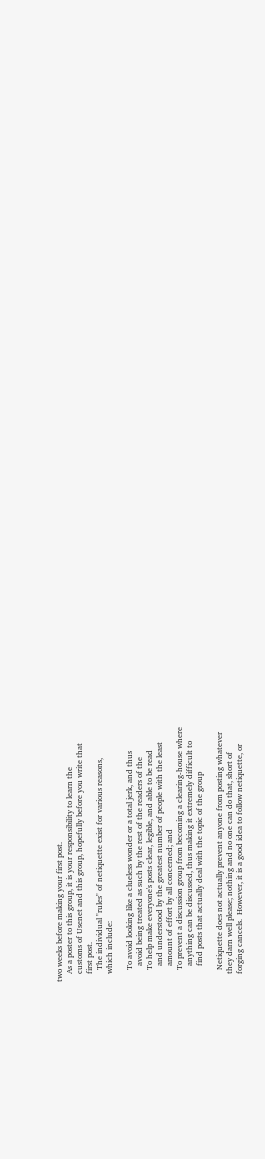two weeks before making your first post.
    As a poster to this group, it is your responsibility to learn the
    customs of Usenet and this group, hopefully before you write that
    first post.
      The individual "rules" of netiquette exist for various reasons,
    which include:

      To avoid looking like a clueless wonder or a total jerk, and thus
        avoid being treated as such by the rest of the readers of the
      To help make everyone's posts clear, legible, and able to be read
        and understood by the greatest number of people with the least
        amount of effort by all concerned; and
      To prevent a discussion group from becoming a clearing-house where
        anything can be discussed, thus making it extremely difficult to
        find posts that actually deal with the topic of the group

      Netiquette does not actually prevent anyone from posting whatever
    they darn well please; nothing and no one can do that, short of
    forging cancels.  However, it is a good idea to follow netiquette, or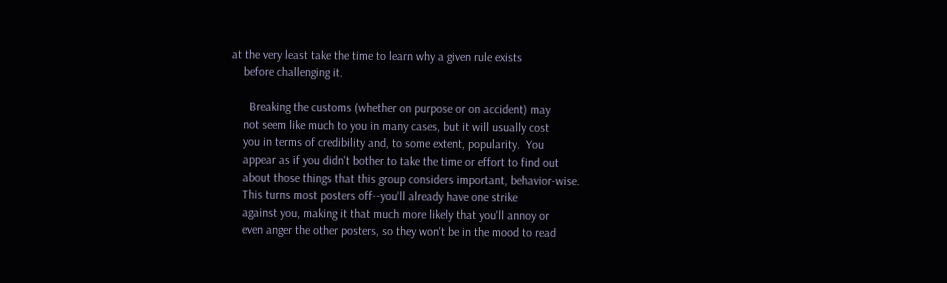at the very least take the time to learn why a given rule exists
    before challenging it.

      Breaking the customs (whether on purpose or on accident) may
    not seem like much to you in many cases, but it will usually cost
    you in terms of credibility and, to some extent, popularity.  You
    appear as if you didn't bother to take the time or effort to find out
    about those things that this group considers important, behavior-wise.
    This turns most posters off--you'll already have one strike
    against you, making it that much more likely that you'll annoy or
    even anger the other posters, so they won't be in the mood to read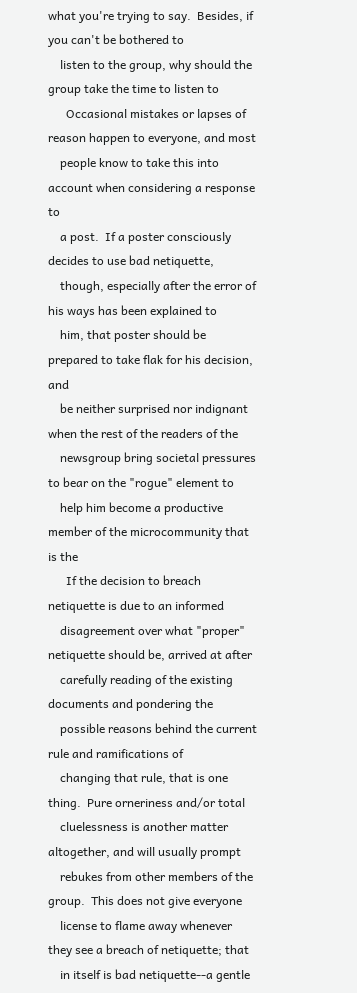what you're trying to say.  Besides, if you can't be bothered to
    listen to the group, why should the group take the time to listen to
      Occasional mistakes or lapses of reason happen to everyone, and most
    people know to take this into account when considering a response to
    a post.  If a poster consciously decides to use bad netiquette,
    though, especially after the error of his ways has been explained to
    him, that poster should be prepared to take flak for his decision, and
    be neither surprised nor indignant when the rest of the readers of the
    newsgroup bring societal pressures to bear on the "rogue" element to
    help him become a productive member of the microcommunity that is the
      If the decision to breach netiquette is due to an informed
    disagreement over what "proper" netiquette should be, arrived at after
    carefully reading of the existing documents and pondering the
    possible reasons behind the current rule and ramifications of
    changing that rule, that is one thing.  Pure orneriness and/or total
    cluelessness is another matter altogether, and will usually prompt
    rebukes from other members of the group.  This does not give everyone
    license to flame away whenever they see a breach of netiquette; that
    in itself is bad netiquette--a gentle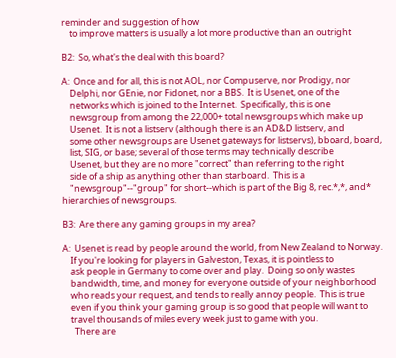reminder and suggestion of how
    to improve matters is usually a lot more productive than an outright

B2:  So, what's the deal with this board?

A:  Once and for all, this is not AOL, nor Compuserve, nor Prodigy, nor
    Delphi, nor GEnie, nor Fidonet, nor a BBS.  It is Usenet, one of the
    networks which is joined to the Internet.  Specifically, this is one
    newsgroup from among the 22,000+ total newsgroups which make up
    Usenet.  It is not a listserv (although there is an AD&D listserv, and
    some other newsgroups are Usenet gateways for listservs), bboard, board,
    list, SIG, or base; several of those terms may technically describe
    Usenet, but they are no more "correct" than referring to the right
    side of a ship as anything other than starboard.  This is a
    "newsgroup"--"group" for short--which is part of the Big 8, rec.*,*, and* hierarchies of newsgroups.

B3:  Are there any gaming groups in my area?

A:  Usenet is read by people around the world, from New Zealand to Norway.
    If you're looking for players in Galveston, Texas, it is pointless to
    ask people in Germany to come over and play.  Doing so only wastes
    bandwidth, time, and money for everyone outside of your neighborhood
    who reads your request, and tends to really annoy people.  This is true
    even if you think your gaming group is so good that people will want to
    travel thousands of miles every week just to game with you.
      There are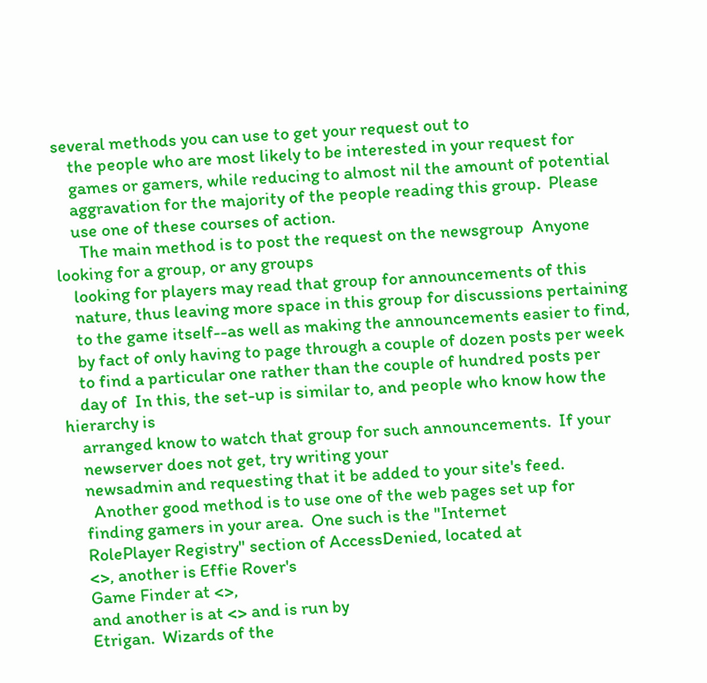several methods you can use to get your request out to
    the people who are most likely to be interested in your request for
    games or gamers, while reducing to almost nil the amount of potential
    aggravation for the majority of the people reading this group.  Please
    use one of these courses of action.
      The main method is to post the request on the newsgroup  Anyone looking for a group, or any groups
    looking for players may read that group for announcements of this
    nature, thus leaving more space in this group for discussions pertaining
    to the game itself--as well as making the announcements easier to find,
    by fact of only having to page through a couple of dozen posts per week
    to find a particular one rather than the couple of hundred posts per
    day of  In this, the set-up is similar to, and people who know how the hierarchy is
    arranged know to watch that group for such announcements.  If your
    newserver does not get, try writing your
    newsadmin and requesting that it be added to your site's feed.
      Another good method is to use one of the web pages set up for
    finding gamers in your area.  One such is the "Internet
    RolePlayer Registry" section of AccessDenied, located at
    <>, another is Effie Rover's
    Game Finder at <>,
    and another is at <> and is run by
    Etrigan.  Wizards of the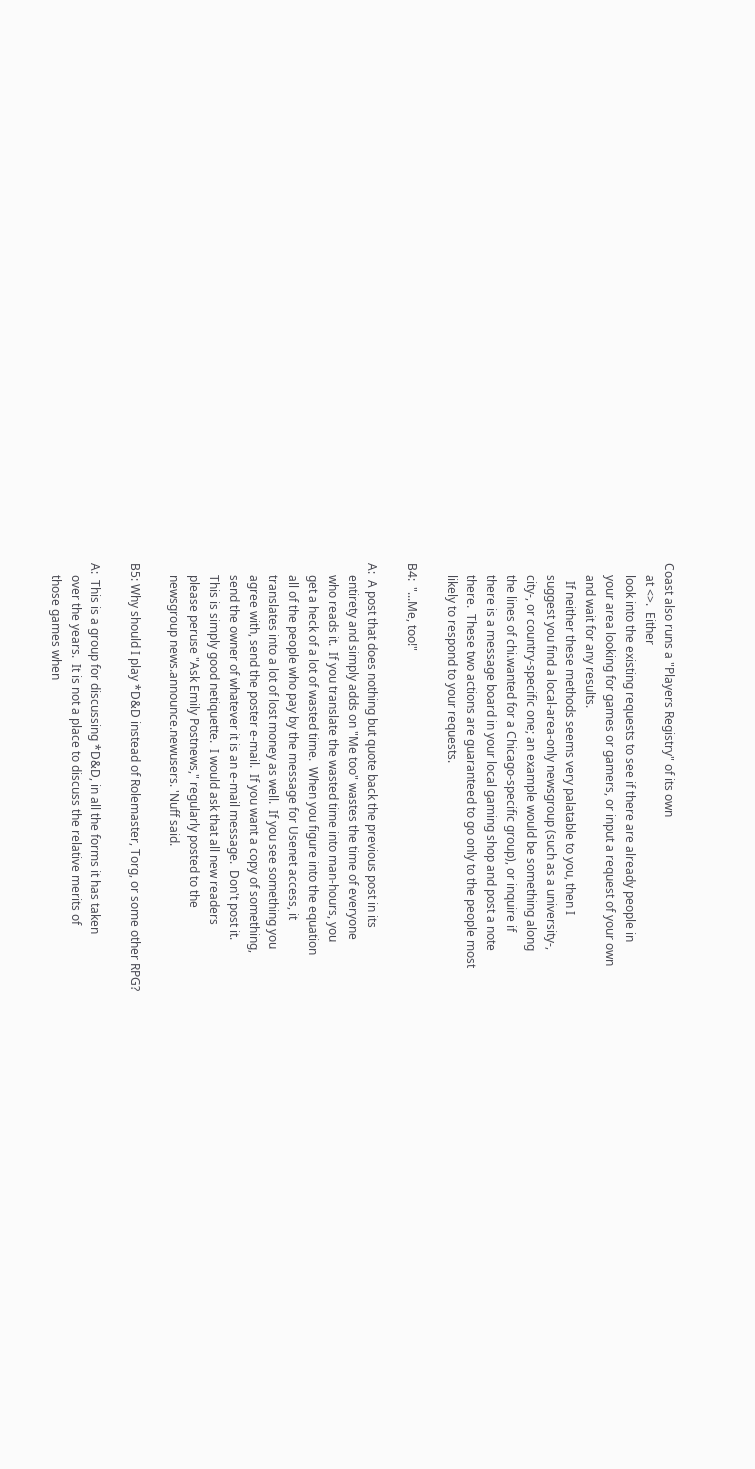Coast also runs a "Players Registry" of its own
    at <>.  Either
    look into the existing requests to see if there are already people in
    your area looking for games or gamers, or input a request of your own
    and wait for any results.
      If neither these methods seems very palatable to you, then I
    suggest you find a local-area-only newsgroup (such as a university-,
    city-, or country-specific one; an example would be something along
    the lines of chi.wanted for a Chicago-specific group), or inquire if
    there is a message board in your local gaming shop and post a note
    there.  These two actions are guaranteed to go only to the people most
    likely to respond to your requests.

B4:  "...Me, too!"

A:  A post that does nothing but quote back the previous post in its
    entirety and simply adds on "Me too" wastes the time of everyone
    who reads it.  If you translate the wasted time into man-hours, you
    get a heck of a lot of wasted time.  When you figure into the equation
    all of the people who pay by the message for Usenet access, it
    translates into a lot of lost money as well.  If you see something you
    agree with, send the poster e-mail.  If you want a copy of something,
    send the owner of whatever it is an e-mail message.  Don't post it.
    This is simply good netiquette.  I would ask that all new readers
    please peruse "Ask Emily Postnews," regularly posted to the
    newsgroup news.announce.newusers. 'Nuff said.

B5: Why should I play *D&D instead of Rolemaster, Torg, or some other RPG?

A:  This is a group for discussing *D&D, in all the forms it has taken
    over the years.  It is not a place to discuss the relative merits of
    those games when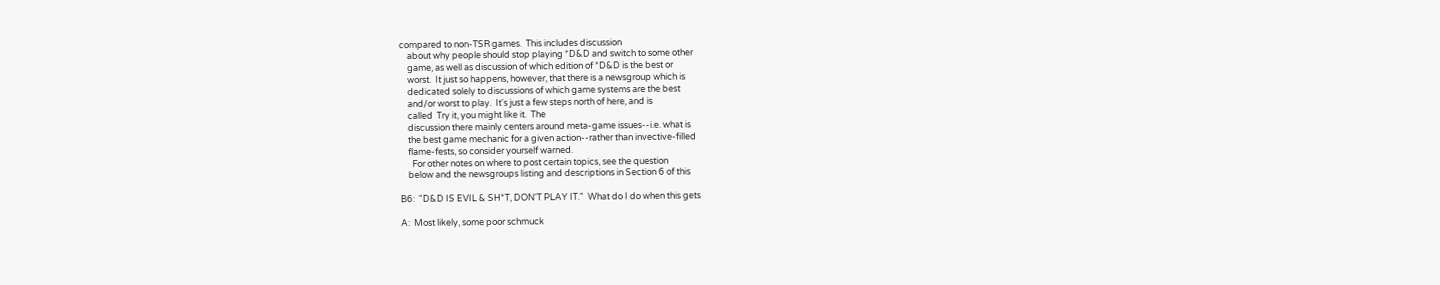compared to non-TSR games.  This includes discussion
    about why people should stop playing *D&D and switch to some other
    game, as well as discussion of which edition of *D&D is the best or
    worst.  It just so happens, however, that there is a newsgroup which is
    dedicated solely to discussions of which game systems are the best
    and/or worst to play.  It's just a few steps north of here, and is
    called  Try it, you might like it.  The
    discussion there mainly centers around meta-game issues--i.e. what is
    the best game mechanic for a given action--rather than invective-filled
    flame-fests, so consider yourself warned.
      For other notes on where to post certain topics, see the question
    below and the newsgroups listing and descriptions in Section 6 of this

B6:  "D&D IS EVIL & SH*T, DON'T PLAY IT."  What do I do when this gets

A:  Most likely, some poor schmuck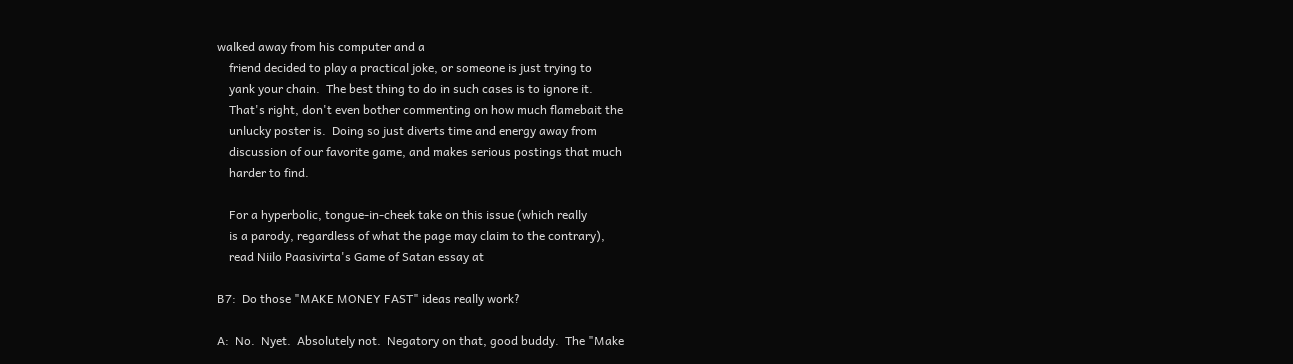walked away from his computer and a
    friend decided to play a practical joke, or someone is just trying to
    yank your chain.  The best thing to do in such cases is to ignore it.
    That's right, don't even bother commenting on how much flamebait the
    unlucky poster is.  Doing so just diverts time and energy away from
    discussion of our favorite game, and makes serious postings that much
    harder to find.

    For a hyperbolic, tongue-in-cheek take on this issue (which really
    is a parody, regardless of what the page may claim to the contrary),
    read Niilo Paasivirta's Game of Satan essay at

B7:  Do those "MAKE MONEY FAST" ideas really work?

A:  No.  Nyet.  Absolutely not.  Negatory on that, good buddy.  The "Make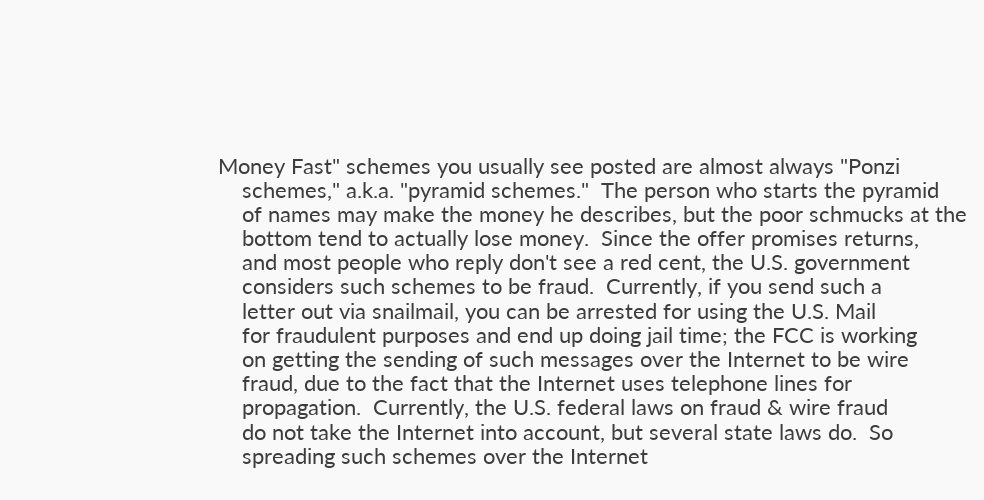Money Fast" schemes you usually see posted are almost always "Ponzi
    schemes," a.k.a. "pyramid schemes."  The person who starts the pyramid
    of names may make the money he describes, but the poor schmucks at the
    bottom tend to actually lose money.  Since the offer promises returns,
    and most people who reply don't see a red cent, the U.S. government
    considers such schemes to be fraud.  Currently, if you send such a
    letter out via snailmail, you can be arrested for using the U.S. Mail
    for fraudulent purposes and end up doing jail time; the FCC is working
    on getting the sending of such messages over the Internet to be wire
    fraud, due to the fact that the Internet uses telephone lines for
    propagation.  Currently, the U.S. federal laws on fraud & wire fraud
    do not take the Internet into account, but several state laws do.  So
    spreading such schemes over the Internet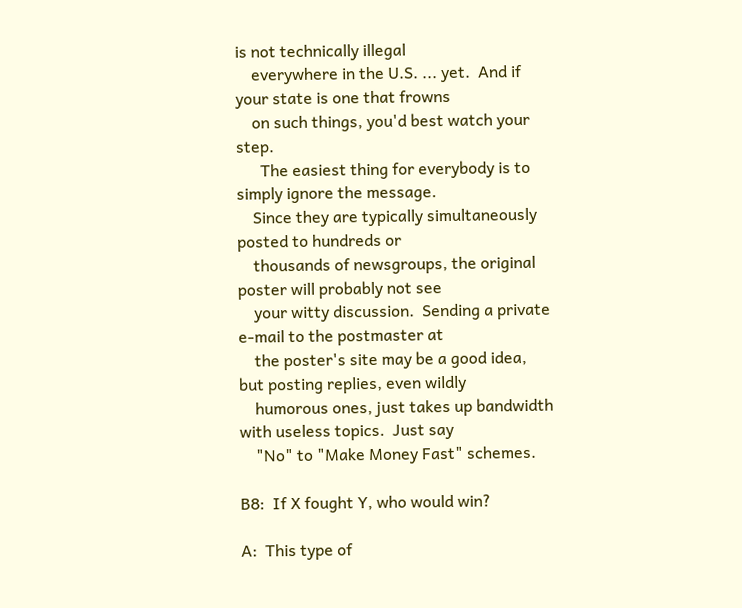is not technically illegal
    everywhere in the U.S. ... yet.  And if your state is one that frowns
    on such things, you'd best watch your step.
      The easiest thing for everybody is to simply ignore the message.
    Since they are typically simultaneously posted to hundreds or
    thousands of newsgroups, the original poster will probably not see
    your witty discussion.  Sending a private e-mail to the postmaster at
    the poster's site may be a good idea, but posting replies, even wildly
    humorous ones, just takes up bandwidth with useless topics.  Just say
    "No" to "Make Money Fast" schemes.

B8:  If X fought Y, who would win?

A:  This type of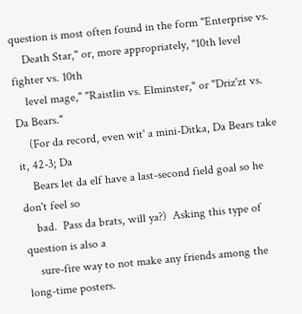question is most often found in the form "Enterprise vs.
    Death Star," or, more appropriately, "10th level fighter vs. 10th
    level mage," "Raistlin vs. Elminster," or "Driz'zt vs. Da Bears."
    (For da record, even wit' a mini-Ditka, Da Bears take it, 42-3; Da
    Bears let da elf have a last-second field goal so he don't feel so
    bad.  Pass da brats, will ya?)  Asking this type of question is also a
    sure-fire way to not make any friends among the long-time posters.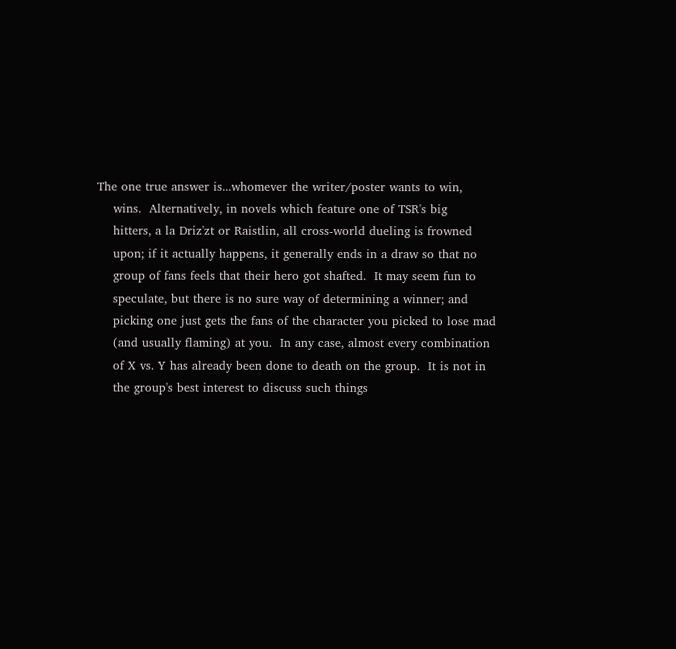The one true answer is...whomever the writer/poster wants to win,
    wins.  Alternatively, in novels which feature one of TSR's big
    hitters, a la Driz'zt or Raistlin, all cross-world dueling is frowned
    upon; if it actually happens, it generally ends in a draw so that no
    group of fans feels that their hero got shafted.  It may seem fun to
    speculate, but there is no sure way of determining a winner; and
    picking one just gets the fans of the character you picked to lose mad
    (and usually flaming) at you.  In any case, almost every combination
    of X vs. Y has already been done to death on the group.  It is not in
    the group's best interest to discuss such things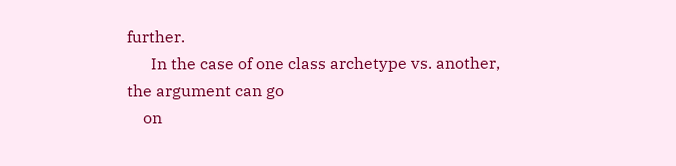further.
      In the case of one class archetype vs. another, the argument can go
    on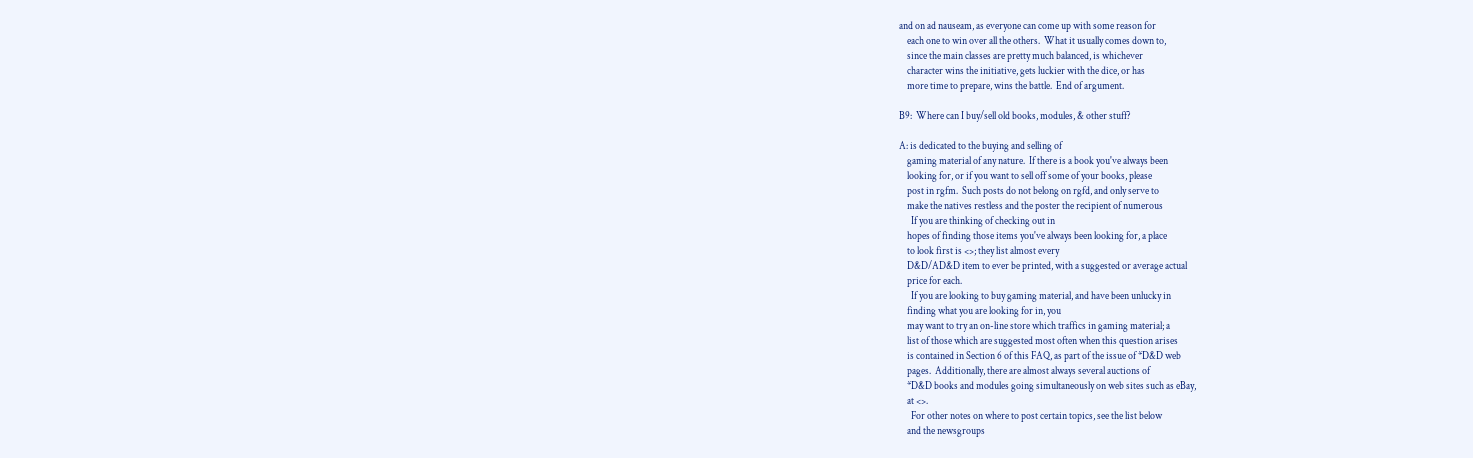and on ad nauseam, as everyone can come up with some reason for
    each one to win over all the others.  What it usually comes down to,
    since the main classes are pretty much balanced, is whichever
    character wins the initiative, gets luckier with the dice, or has
    more time to prepare, wins the battle.  End of argument.

B9:  Where can I buy/sell old books, modules, & other stuff?

A: is dedicated to the buying and selling of
    gaming material of any nature.  If there is a book you've always been
    looking for, or if you want to sell off some of your books, please
    post in rgfm.  Such posts do not belong on rgfd, and only serve to
    make the natives restless and the poster the recipient of numerous
      If you are thinking of checking out in
    hopes of finding those items you've always been looking for, a place
    to look first is <>; they list almost every
    D&D/AD&D item to ever be printed, with a suggested or average actual
    price for each.
      If you are looking to buy gaming material, and have been unlucky in
    finding what you are looking for in, you
    may want to try an on-line store which traffics in gaming material; a
    list of those which are suggested most often when this question arises
    is contained in Section 6 of this FAQ, as part of the issue of *D&D web
    pages.  Additionally, there are almost always several auctions of
    *D&D books and modules going simultaneously on web sites such as eBay,
    at <>.
      For other notes on where to post certain topics, see the list below
    and the newsgroups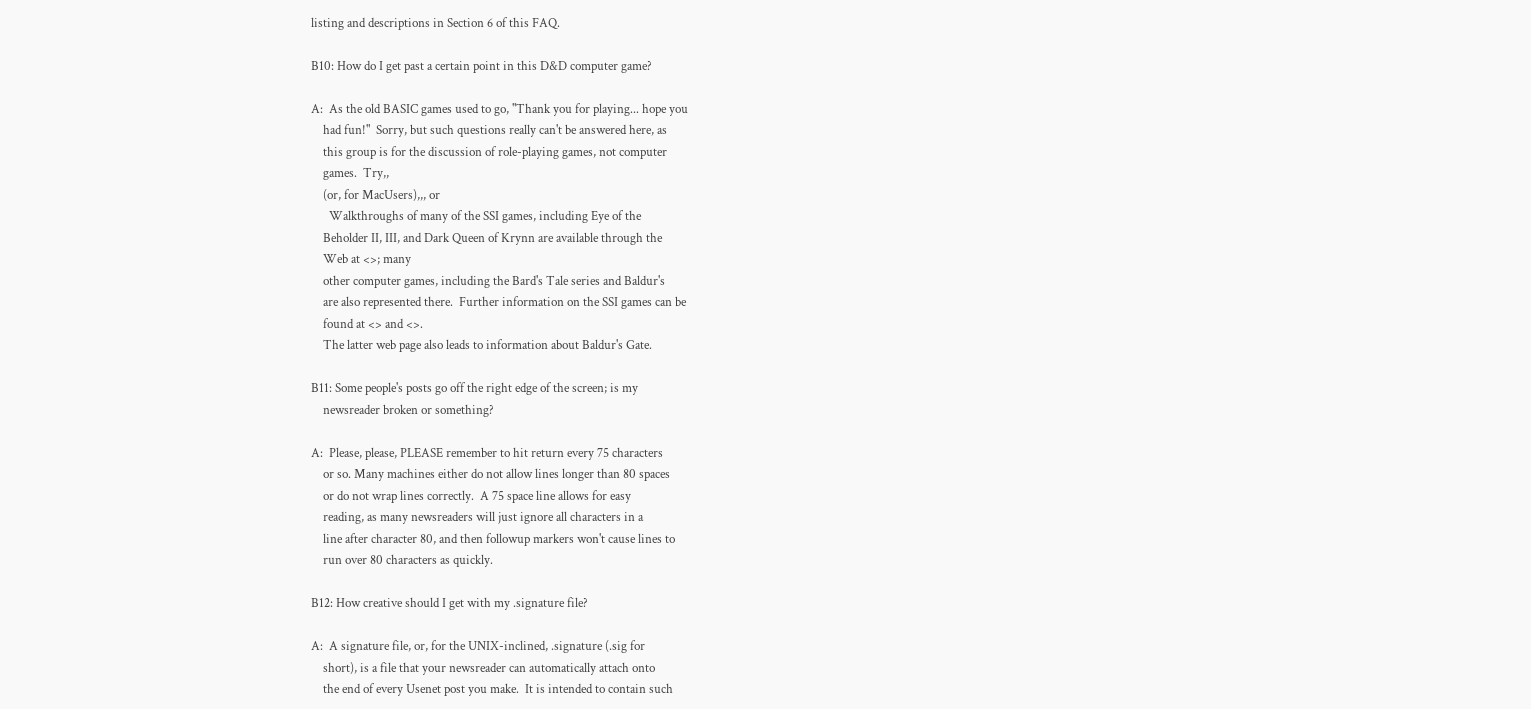listing and descriptions in Section 6 of this FAQ.

B10: How do I get past a certain point in this D&D computer game?

A:  As the old BASIC games used to go, "Thank you for playing... hope you
    had fun!"  Sorry, but such questions really can't be answered here, as
    this group is for the discussion of role-playing games, not computer
    games.  Try,,
    (or, for MacUsers),,, or
      Walkthroughs of many of the SSI games, including Eye of the
    Beholder II, III, and Dark Queen of Krynn are available through the
    Web at <>; many
    other computer games, including the Bard's Tale series and Baldur's
    are also represented there.  Further information on the SSI games can be
    found at <> and <>.
    The latter web page also leads to information about Baldur's Gate.

B11: Some people's posts go off the right edge of the screen; is my
    newsreader broken or something?

A:  Please, please, PLEASE remember to hit return every 75 characters
    or so. Many machines either do not allow lines longer than 80 spaces
    or do not wrap lines correctly.  A 75 space line allows for easy
    reading, as many newsreaders will just ignore all characters in a
    line after character 80, and then followup markers won't cause lines to
    run over 80 characters as quickly.

B12: How creative should I get with my .signature file?

A:  A signature file, or, for the UNIX-inclined, .signature (.sig for
    short), is a file that your newsreader can automatically attach onto
    the end of every Usenet post you make.  It is intended to contain such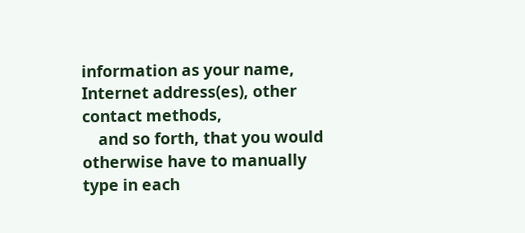information as your name, Internet address(es), other contact methods,
    and so forth, that you would otherwise have to manually type in each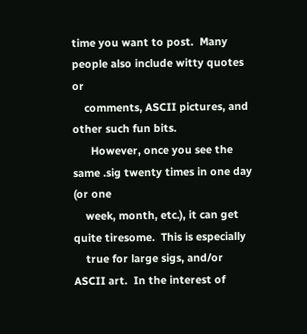time you want to post.  Many people also include witty quotes or
    comments, ASCII pictures, and other such fun bits.
      However, once you see the same .sig twenty times in one day (or one
    week, month, etc.), it can get quite tiresome.  This is especially
    true for large sigs, and/or ASCII art.  In the interest of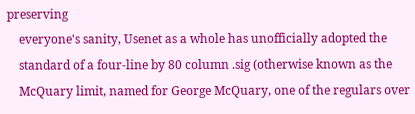preserving
    everyone's sanity, Usenet as a whole has unofficially adopted the
    standard of a four-line by 80 column .sig (otherwise known as the
    McQuary limit, named for George McQuary, one of the regulars over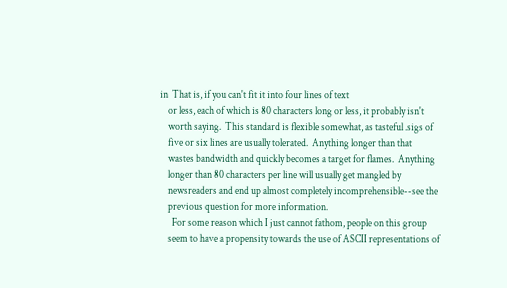in  That is, if you can't fit it into four lines of text
    or less, each of which is 80 characters long or less, it probably isn't
    worth saying.  This standard is flexible somewhat, as tasteful .sigs of
    five or six lines are usually tolerated.  Anything longer than that
    wastes bandwidth and quickly becomes a target for flames.  Anything
    longer than 80 characters per line will usually get mangled by
    newsreaders and end up almost completely incomprehensible--see the
    previous question for more information.
      For some reason which I just cannot fathom, people on this group
    seem to have a propensity towards the use of ASCII representations of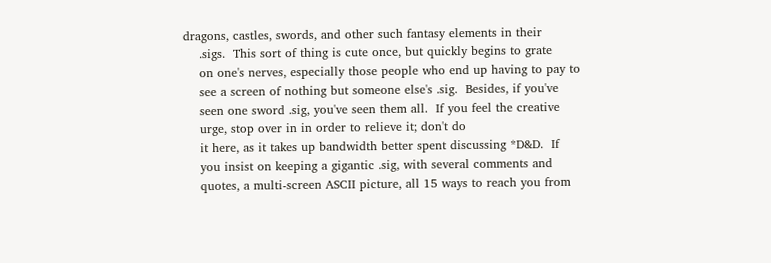dragons, castles, swords, and other such fantasy elements in their
    .sigs.  This sort of thing is cute once, but quickly begins to grate
    on one's nerves, especially those people who end up having to pay to
    see a screen of nothing but someone else's .sig.  Besides, if you've
    seen one sword .sig, you've seen them all.  If you feel the creative
    urge, stop over in in order to relieve it; don't do
    it here, as it takes up bandwidth better spent discussing *D&D.  If
    you insist on keeping a gigantic .sig, with several comments and
    quotes, a multi-screen ASCII picture, all 15 ways to reach you from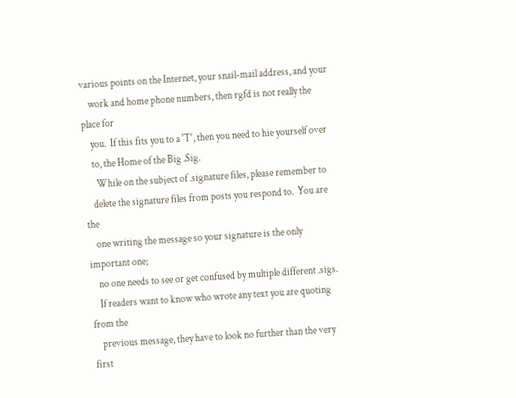various points on the Internet, your snail-mail address, and your
    work and home phone numbers, then rgfd is not really the place for
    you.  If this fits you to a 'T', then you need to hie yourself over
    to, the Home of the Big .Sig.
      While on the subject of .signature files, please remember to
    delete the signature files from posts you respond to.  You are the
    one writing the message so your signature is the only important one;
    no one needs to see or get confused by multiple different .sigs.
    If readers want to know who wrote any text you are quoting from the
    previous message, they have to look no further than the very first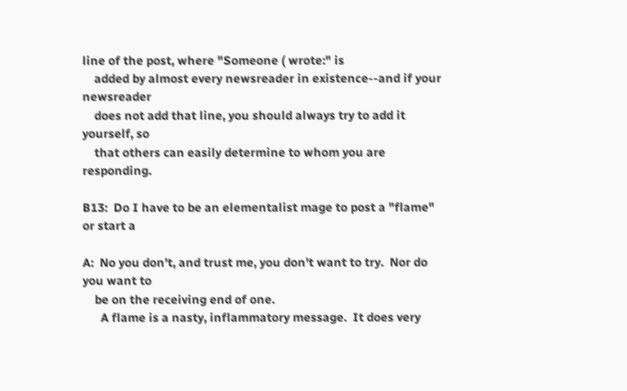line of the post, where "Someone ( wrote:" is
    added by almost every newsreader in existence--and if your newsreader
    does not add that line, you should always try to add it yourself, so
    that others can easily determine to whom you are responding.

B13:  Do I have to be an elementalist mage to post a "flame" or start a

A:  No you don't, and trust me, you don't want to try.  Nor do you want to
    be on the receiving end of one.
      A flame is a nasty, inflammatory message.  It does very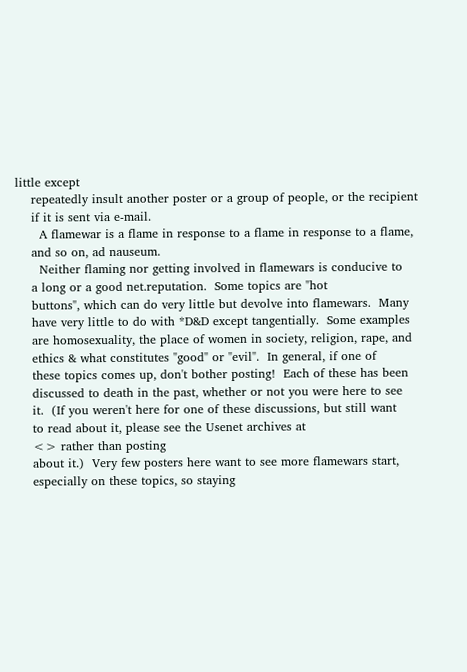little except
    repeatedly insult another poster or a group of people, or the recipient
    if it is sent via e-mail.
      A flamewar is a flame in response to a flame in response to a flame,
    and so on, ad nauseum.
      Neither flaming nor getting involved in flamewars is conducive to
    a long or a good net.reputation.  Some topics are "hot
    buttons", which can do very little but devolve into flamewars.  Many
    have very little to do with *D&D except tangentially.  Some examples
    are homosexuality, the place of women in society, religion, rape, and
    ethics & what constitutes "good" or "evil".  In general, if one of
    these topics comes up, don't bother posting!  Each of these has been
    discussed to death in the past, whether or not you were here to see
    it.  (If you weren't here for one of these discussions, but still want
    to read about it, please see the Usenet archives at
    <> rather than posting
    about it.)  Very few posters here want to see more flamewars start,
    especially on these topics, so staying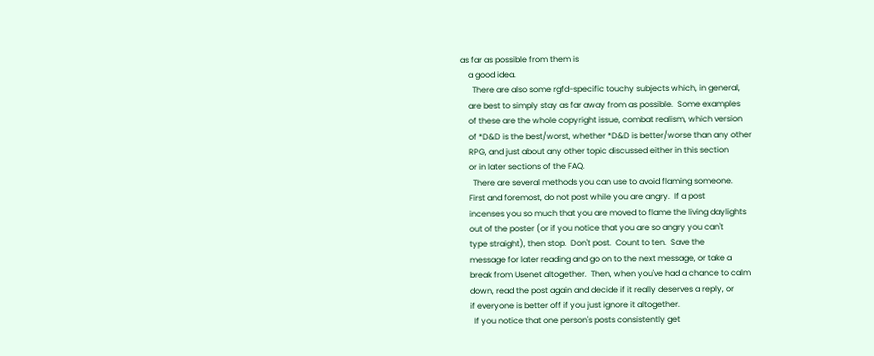as far as possible from them is
    a good idea.
      There are also some rgfd-specific touchy subjects which, in general,
    are best to simply stay as far away from as possible.  Some examples
    of these are the whole copyright issue, combat realism, which version
    of *D&D is the best/worst, whether *D&D is better/worse than any other
    RPG, and just about any other topic discussed either in this section
    or in later sections of the FAQ.
      There are several methods you can use to avoid flaming someone.
    First and foremost, do not post while you are angry.  If a post
    incenses you so much that you are moved to flame the living daylights
    out of the poster (or if you notice that you are so angry you can't
    type straight), then stop.  Don't post.  Count to ten.  Save the
    message for later reading and go on to the next message, or take a
    break from Usenet altogether.  Then, when you've had a chance to calm
    down, read the post again and decide if it really deserves a reply, or
    if everyone is better off if you just ignore it altogether.
      If you notice that one person's posts consistently get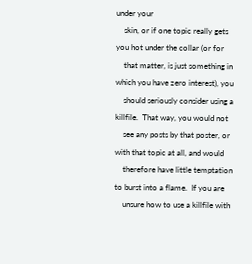under your
    skin, or if one topic really gets you hot under the collar (or for
    that matter, is just something in which you have zero interest), you
    should seriously consider using a killfile.  That way, you would not
    see any posts by that poster, or with that topic at all, and would
    therefore have little temptation to burst into a flame.  If you are
    unsure how to use a killfile with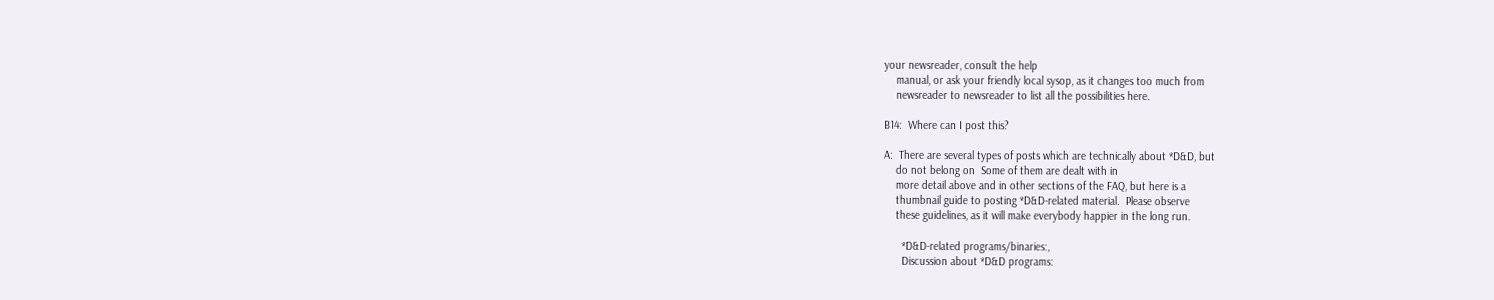your newsreader, consult the help
    manual, or ask your friendly local sysop, as it changes too much from
    newsreader to newsreader to list all the possibilities here.

B14:  Where can I post this?

A:  There are several types of posts which are technically about *D&D, but
    do not belong on  Some of them are dealt with in
    more detail above and in other sections of the FAQ, but here is a
    thumbnail guide to posting *D&D-related material.  Please observe
    these guidelines, as it will make everybody happier in the long run.

      *D&D-related programs/binaries:,
      Discussion about *D&D programs: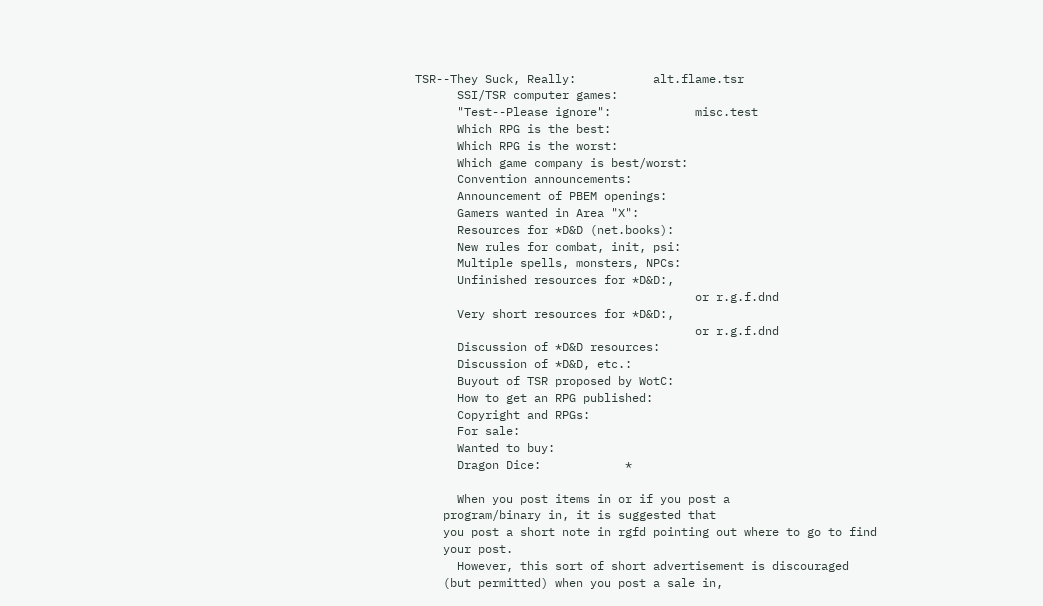TSR--They Suck, Really:           alt.flame.tsr
      SSI/TSR computer games:
      "Test--Please ignore":            misc.test
      Which RPG is the best:
      Which RPG is the worst:
      Which game company is best/worst:
      Convention announcements:
      Announcement of PBEM openings:
      Gamers wanted in Area "X":
      Resources for *D&D (net.books):
      New rules for combat, init, psi:
      Multiple spells, monsters, NPCs:
      Unfinished resources for *D&D:,
                                        or r.g.f.dnd
      Very short resources for *D&D:,
                                        or r.g.f.dnd
      Discussion of *D&D resources:
      Discussion of *D&D, etc.:
      Buyout of TSR proposed by WotC:
      How to get an RPG published:
      Copyright and RPGs:
      For sale:
      Wanted to buy:
      Dragon Dice:            *

      When you post items in or if you post a
    program/binary in, it is suggested that
    you post a short note in rgfd pointing out where to go to find
    your post.
      However, this sort of short advertisement is discouraged
    (but permitted) when you post a sale in,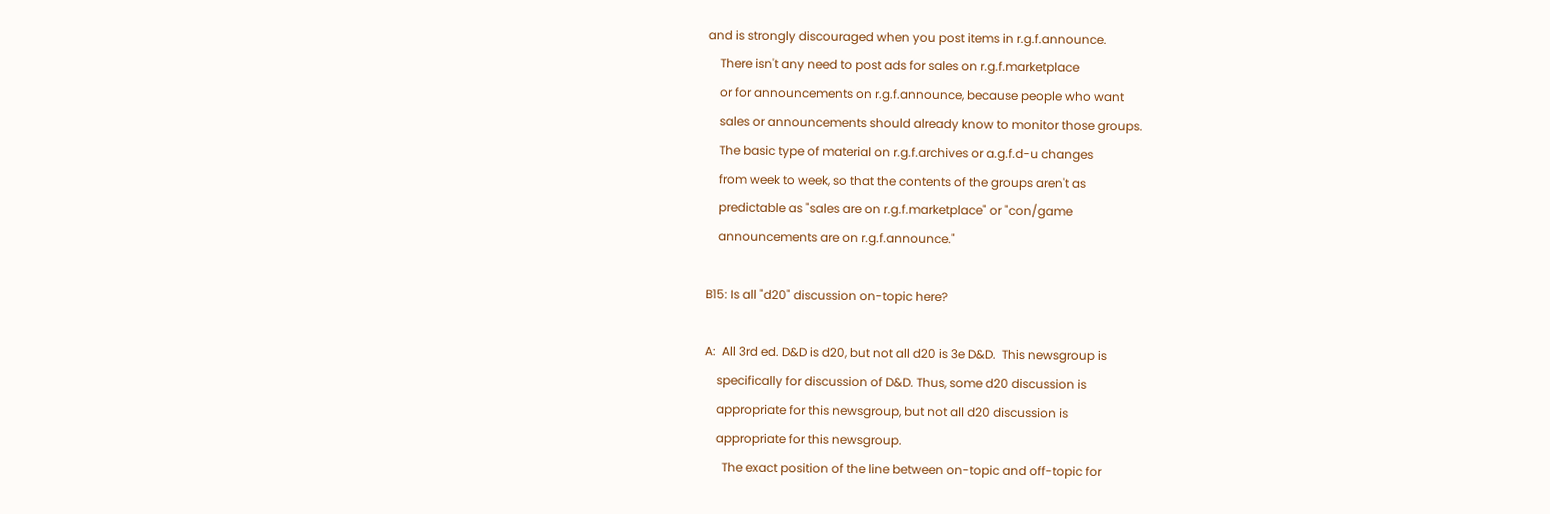and is strongly discouraged when you post items in r.g.f.announce.
    There isn't any need to post ads for sales on r.g.f.marketplace
    or for announcements on r.g.f.announce, because people who want
    sales or announcements should already know to monitor those groups.
    The basic type of material on r.g.f.archives or a.g.f.d-u changes
    from week to week, so that the contents of the groups aren't as
    predictable as "sales are on r.g.f.marketplace" or "con/game
    announcements are on r.g.f.announce."

B15: Is all "d20" discussion on-topic here?

A:  All 3rd ed. D&D is d20, but not all d20 is 3e D&D.  This newsgroup is
    specifically for discussion of D&D. Thus, some d20 discussion is
    appropriate for this newsgroup, but not all d20 discussion is
    appropriate for this newsgroup.
      The exact position of the line between on-topic and off-topic for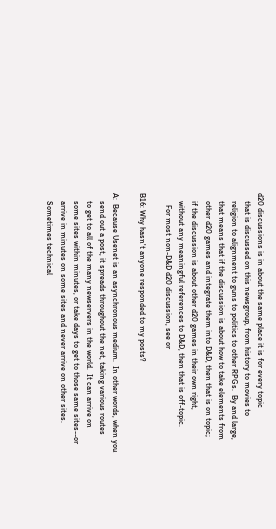d20 discussions is in about the same place it is for every topic
    that is discussed on this newsgroup, from history to movies to
    religion to alignment to guns to politics to other RPGs.  By and large,
    that means that if the discussion is about how to take elements from
    other d20 games and integrate them into D&D, then that is on topic;
    if the discussion is about other d20 games in their own right,
    without any meaningful references to D&D, then that is off-topic.
      For most non-D&D d20 discussion, see or

B16: Why hasn't anyone responded to my posts?

A:  Because Usenet is an asynchronous medium.  In other words, when you
    send out a post, it spreads throughout the net, taking various routes
    to get to all of the many newservers in the world.  It can arrive on
    some sites within minutes, or take days to get to those same sites--or
    arrive in minutes on some sites and never arrive on other sites.
    Sometimes technical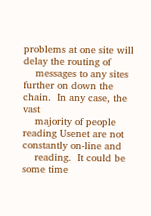problems at one site will delay the routing of
    messages to any sites further on down the chain.  In any case, the vast
    majority of people reading Usenet are not constantly on-line and
    reading.  It could be some time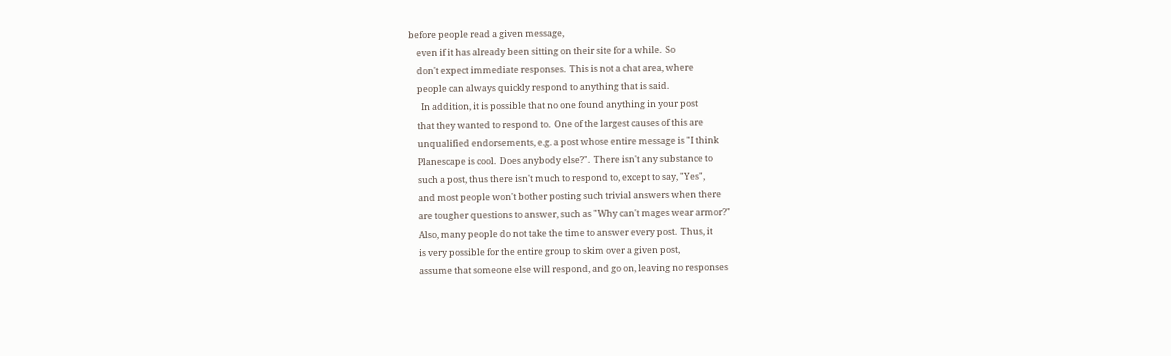before people read a given message,
    even if it has already been sitting on their site for a while.  So
    don't expect immediate responses.  This is not a chat area, where
    people can always quickly respond to anything that is said.
      In addition, it is possible that no one found anything in your post
    that they wanted to respond to.  One of the largest causes of this are
    unqualified endorsements, e.g. a post whose entire message is "I think
    Planescape is cool.  Does anybody else?".  There isn't any substance to
    such a post, thus there isn't much to respond to, except to say, "Yes",
    and most people won't bother posting such trivial answers when there
    are tougher questions to answer, such as "Why can't mages wear armor?"
    Also, many people do not take the time to answer every post.  Thus, it
    is very possible for the entire group to skim over a given post,
    assume that someone else will respond, and go on, leaving no responses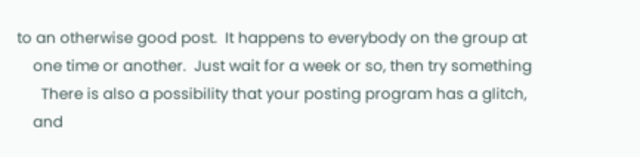to an otherwise good post.  It happens to everybody on the group at
    one time or another.  Just wait for a week or so, then try something
      There is also a possibility that your posting program has a glitch,
    and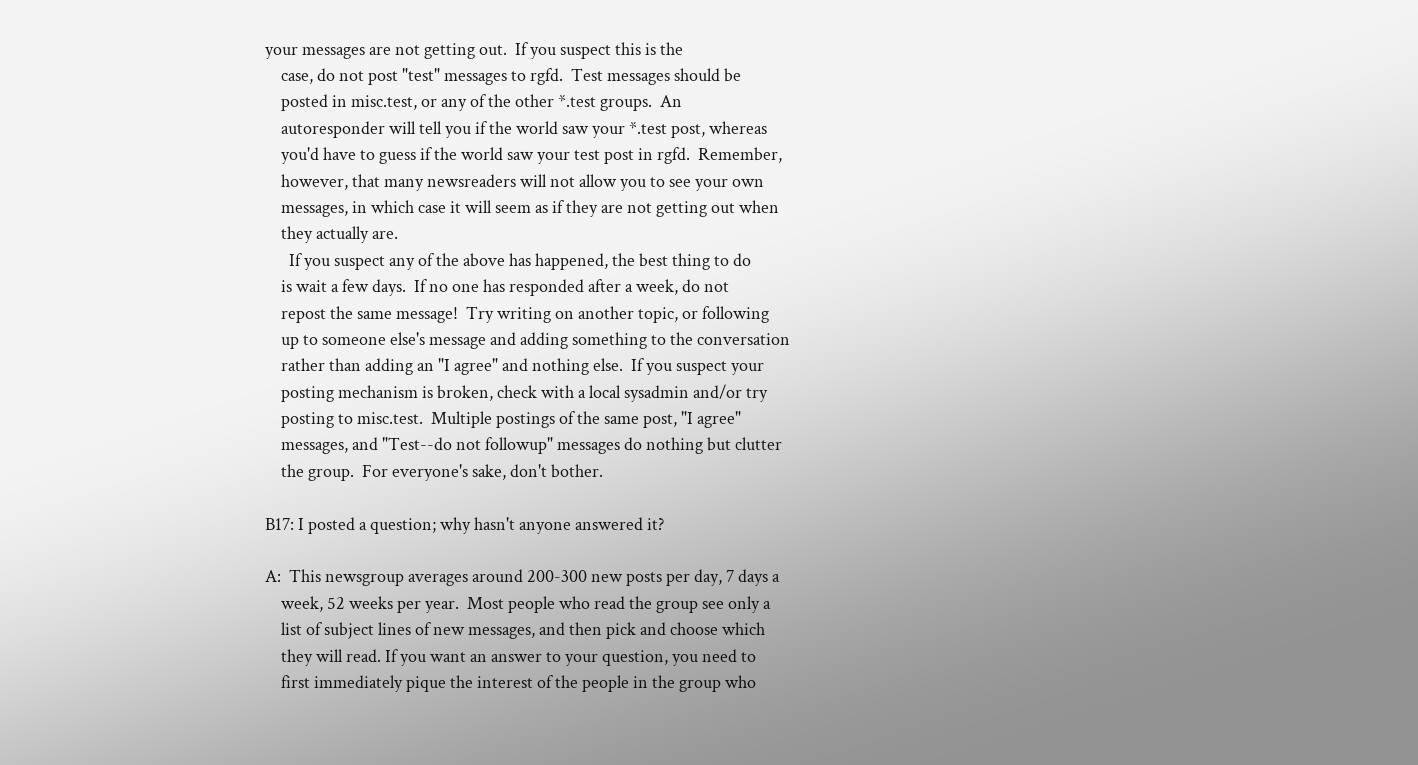your messages are not getting out.  If you suspect this is the
    case, do not post "test" messages to rgfd.  Test messages should be
    posted in misc.test, or any of the other *.test groups.  An
    autoresponder will tell you if the world saw your *.test post, whereas
    you'd have to guess if the world saw your test post in rgfd.  Remember,
    however, that many newsreaders will not allow you to see your own
    messages, in which case it will seem as if they are not getting out when
    they actually are.
      If you suspect any of the above has happened, the best thing to do
    is wait a few days.  If no one has responded after a week, do not
    repost the same message!  Try writing on another topic, or following
    up to someone else's message and adding something to the conversation
    rather than adding an "I agree" and nothing else.  If you suspect your
    posting mechanism is broken, check with a local sysadmin and/or try
    posting to misc.test.  Multiple postings of the same post, "I agree"
    messages, and "Test--do not followup" messages do nothing but clutter
    the group.  For everyone's sake, don't bother.

B17: I posted a question; why hasn't anyone answered it?

A:  This newsgroup averages around 200-300 new posts per day, 7 days a
    week, 52 weeks per year.  Most people who read the group see only a
    list of subject lines of new messages, and then pick and choose which
    they will read. If you want an answer to your question, you need to
    first immediately pique the interest of the people in the group who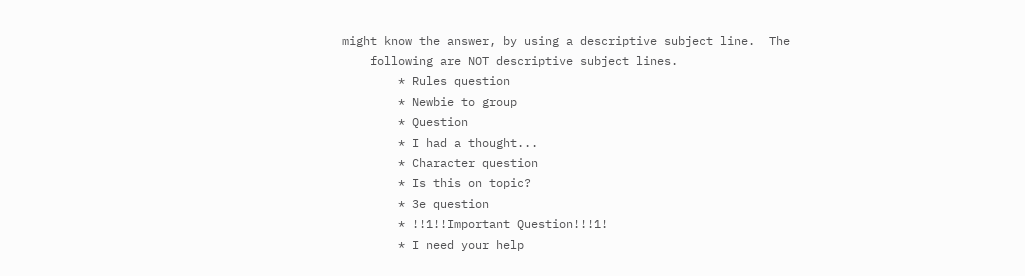might know the answer, by using a descriptive subject line.  The
    following are NOT descriptive subject lines.
        * Rules question
        * Newbie to group
        * Question
        * I had a thought...
        * Character question
        * Is this on topic?
        * 3e question
        * !!1!!Important Question!!!1!
        * I need your help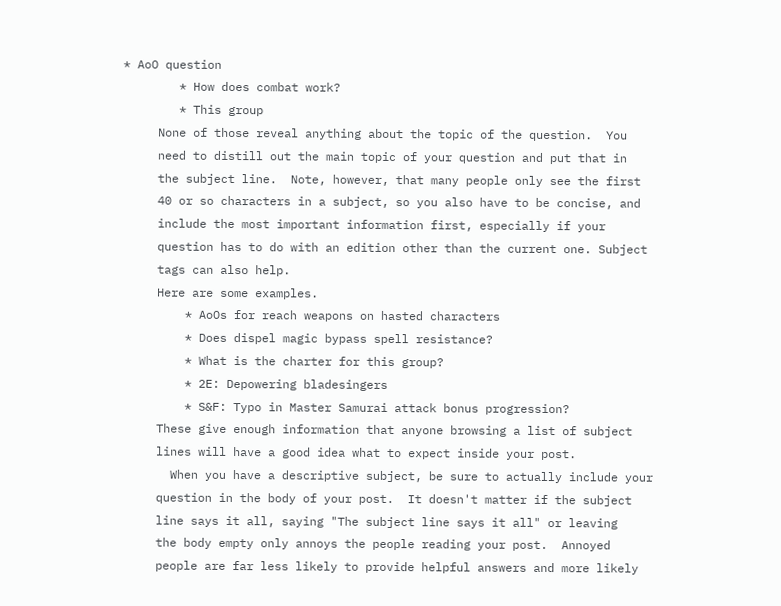* AoO question
        * How does combat work?
        * This group
     None of those reveal anything about the topic of the question.  You
     need to distill out the main topic of your question and put that in
     the subject line.  Note, however, that many people only see the first
     40 or so characters in a subject, so you also have to be concise, and
     include the most important information first, especially if your
     question has to do with an edition other than the current one. Subject
     tags can also help.
     Here are some examples.
         * AoOs for reach weapons on hasted characters
         * Does dispel magic bypass spell resistance?
         * What is the charter for this group?
         * 2E: Depowering bladesingers
         * S&F: Typo in Master Samurai attack bonus progression?
     These give enough information that anyone browsing a list of subject
     lines will have a good idea what to expect inside your post.
       When you have a descriptive subject, be sure to actually include your
     question in the body of your post.  It doesn't matter if the subject
     line says it all, saying "The subject line says it all" or leaving
     the body empty only annoys the people reading your post.  Annoyed
     people are far less likely to provide helpful answers and more likely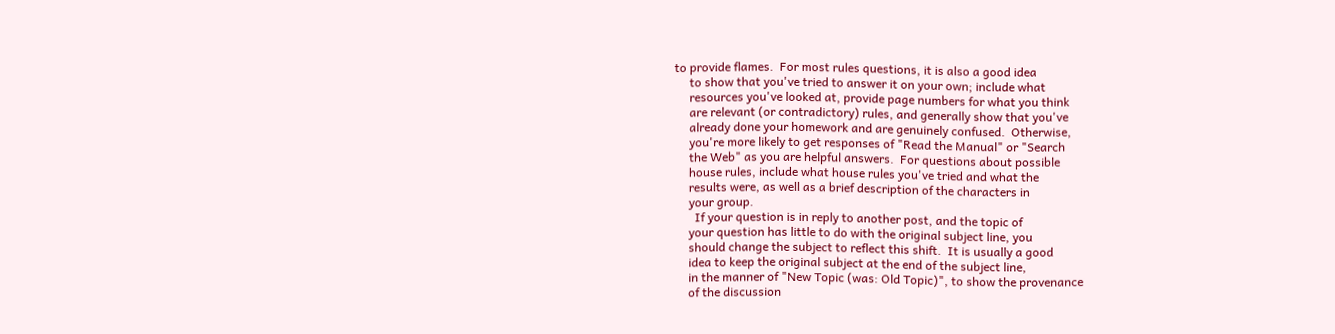to provide flames.  For most rules questions, it is also a good idea
     to show that you've tried to answer it on your own; include what
     resources you've looked at, provide page numbers for what you think
     are relevant (or contradictory) rules, and generally show that you've
     already done your homework and are genuinely confused.  Otherwise,
     you're more likely to get responses of "Read the Manual" or "Search
     the Web" as you are helpful answers.  For questions about possible
     house rules, include what house rules you've tried and what the
     results were, as well as a brief description of the characters in
     your group.
       If your question is in reply to another post, and the topic of
     your question has little to do with the original subject line, you
     should change the subject to reflect this shift.  It is usually a good
     idea to keep the original subject at the end of the subject line,
     in the manner of "New Topic (was: Old Topic)", to show the provenance
     of the discussion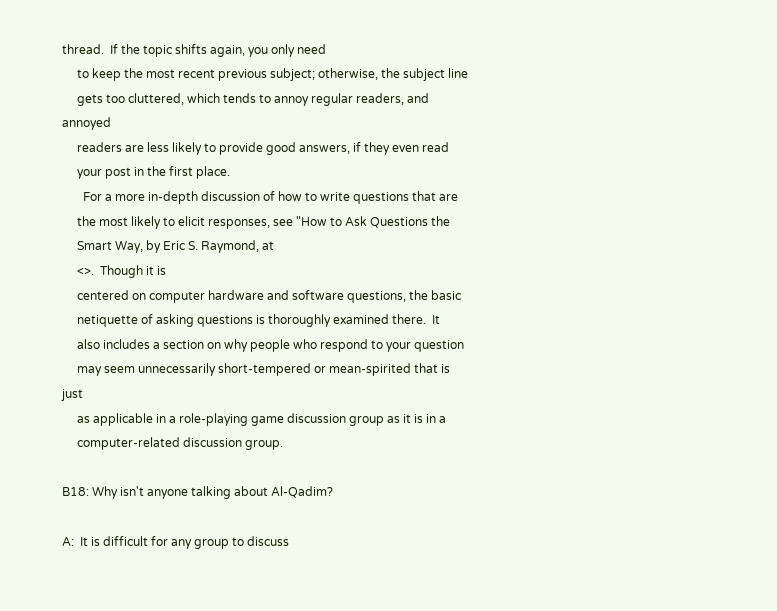thread.  If the topic shifts again, you only need
     to keep the most recent previous subject; otherwise, the subject line
     gets too cluttered, which tends to annoy regular readers, and annoyed
     readers are less likely to provide good answers, if they even read
     your post in the first place.
       For a more in-depth discussion of how to write questions that are
     the most likely to elicit responses, see "How to Ask Questions the
     Smart Way, by Eric S. Raymond, at
     <>.  Though it is
     centered on computer hardware and software questions, the basic
     netiquette of asking questions is thoroughly examined there.  It
     also includes a section on why people who respond to your question
     may seem unnecessarily short-tempered or mean-spirited that is just
     as applicable in a role-playing game discussion group as it is in a
     computer-related discussion group.

B18: Why isn't anyone talking about Al-Qadim?

A:  It is difficult for any group to discuss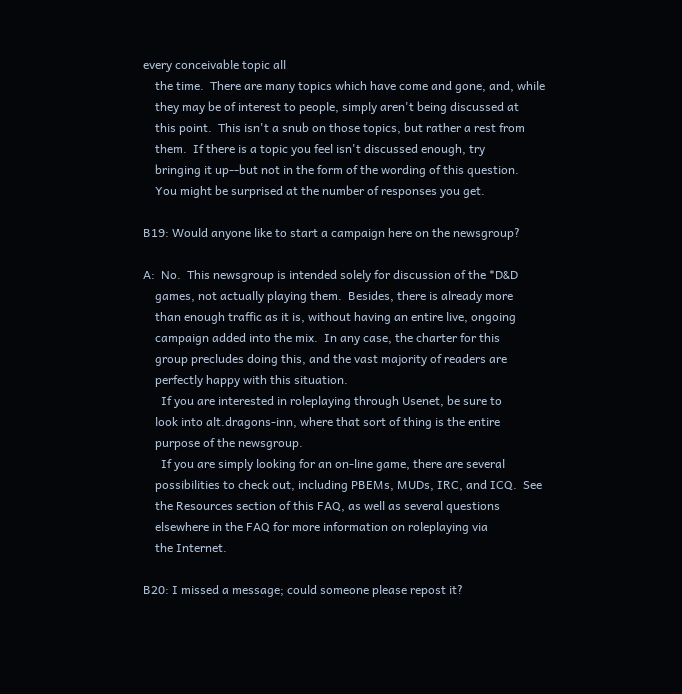every conceivable topic all
    the time.  There are many topics which have come and gone, and, while
    they may be of interest to people, simply aren't being discussed at
    this point.  This isn't a snub on those topics, but rather a rest from
    them.  If there is a topic you feel isn't discussed enough, try
    bringing it up--but not in the form of the wording of this question.
    You might be surprised at the number of responses you get.

B19: Would anyone like to start a campaign here on the newsgroup?

A:  No.  This newsgroup is intended solely for discussion of the *D&D
    games, not actually playing them.  Besides, there is already more
    than enough traffic as it is, without having an entire live, ongoing
    campaign added into the mix.  In any case, the charter for this
    group precludes doing this, and the vast majority of readers are
    perfectly happy with this situation.
      If you are interested in roleplaying through Usenet, be sure to
    look into alt.dragons-inn, where that sort of thing is the entire
    purpose of the newsgroup.
      If you are simply looking for an on-line game, there are several
    possibilities to check out, including PBEMs, MUDs, IRC, and ICQ.  See
    the Resources section of this FAQ, as well as several questions
    elsewhere in the FAQ for more information on roleplaying via
    the Internet.

B20: I missed a message; could someone please repost it?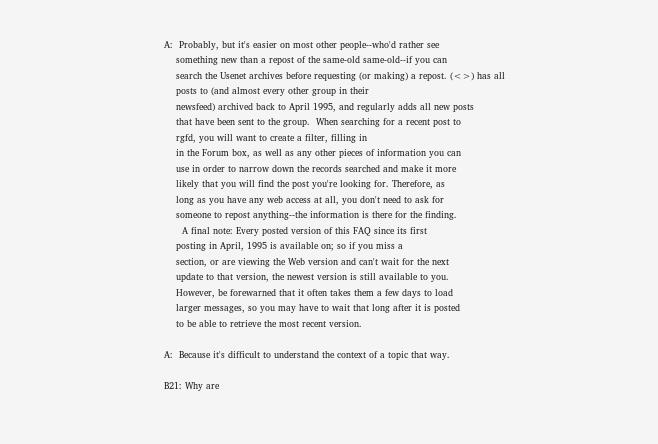A:  Probably, but it's easier on most other people--who'd rather see
    something new than a repost of the same-old same-old--if you can
    search the Usenet archives before requesting (or making) a repost. (<>) has all
    posts to (and almost every other group in their
    newsfeed) archived back to April 1995, and regularly adds all new posts
    that have been sent to the group.  When searching for a recent post to
    rgfd, you will want to create a filter, filling in
    in the Forum box, as well as any other pieces of information you can
    use in order to narrow down the records searched and make it more
    likely that you will find the post you're looking for. Therefore, as
    long as you have any web access at all, you don't need to ask for
    someone to repost anything--the information is there for the finding.
      A final note: Every posted version of this FAQ since its first
    posting in April, 1995 is available on; so if you miss a
    section, or are viewing the Web version and can't wait for the next
    update to that version, the newest version is still available to you.
    However, be forewarned that it often takes them a few days to load
    larger messages, so you may have to wait that long after it is posted
    to be able to retrieve the most recent version.

A:  Because it's difficult to understand the context of a topic that way.

B21: Why are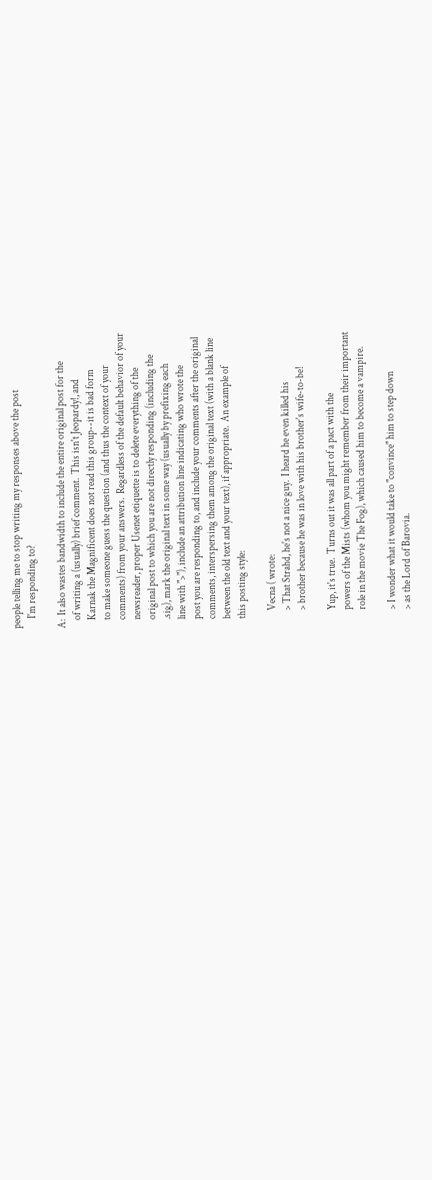people telling me to stop writing my responses above the post
     I'm responding to?

A:  It also wastes bandwidth to include the entire original post for the
    of writing a (usually) brief comment.  This isn't Jeopardy!, and
    Karnak the Magnificent does not read this group--it is bad form
    to make someone guess the question (and thus the context of your
    comments) from your answers.  Regardless of the default behavior of your
    newsreader, proper Usenet etiquette is to delete everything of the
    original post to which you are not directly responding (including the
    .sig), mark the original text in some way (usually by prefixing each
    line with ">"), include an attribution line indicating who wrote the
    post you are responding to, and include your comments after the original
    comments, interspersing them among the original text (with a blank line
    between the old text and your text), if appropriate.  An example of
    this posting style:

        Vecna ( wrote:
        > That Strahd, he's not a nice guy.  I heard he even killed his
        > brother because he was in love with his brother's wife-to-be!

        Yup, it's true.  Turns out it was all part of a pact with the
        powers of the Mists (whom you might remember from their important
        role in the movie The Fog), which caused him to become a vampire.

        > I wonder what it would take to "convince" him to step down
        > as the Lord of Barovia.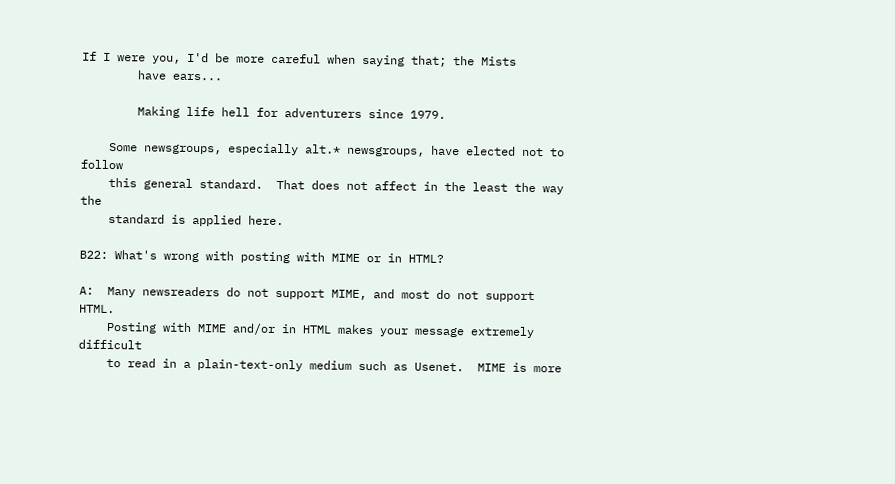If I were you, I'd be more careful when saying that; the Mists
        have ears...

        Making life hell for adventurers since 1979.

    Some newsgroups, especially alt.* newsgroups, have elected not to follow
    this general standard.  That does not affect in the least the way the
    standard is applied here.

B22: What's wrong with posting with MIME or in HTML?

A:  Many newsreaders do not support MIME, and most do not support HTML.
    Posting with MIME and/or in HTML makes your message extremely difficult
    to read in a plain-text-only medium such as Usenet.  MIME is more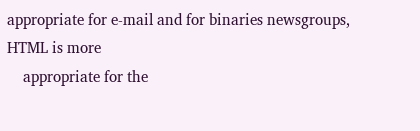appropriate for e-mail and for binaries newsgroups, HTML is more
    appropriate for the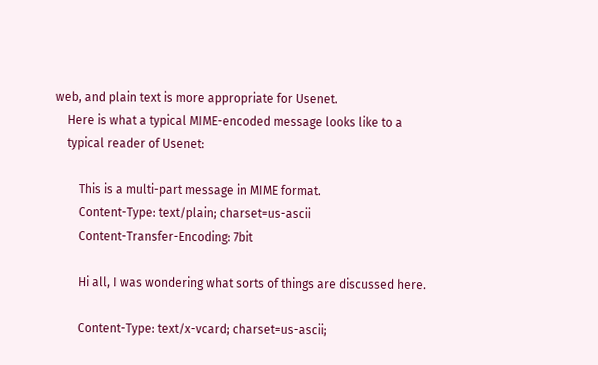web, and plain text is more appropriate for Usenet.
    Here is what a typical MIME-encoded message looks like to a
    typical reader of Usenet:

        This is a multi-part message in MIME format.
        Content-Type: text/plain; charset=us-ascii
        Content-Transfer-Encoding: 7bit

        Hi all, I was wondering what sorts of things are discussed here.

        Content-Type: text/x-vcard; charset=us-ascii;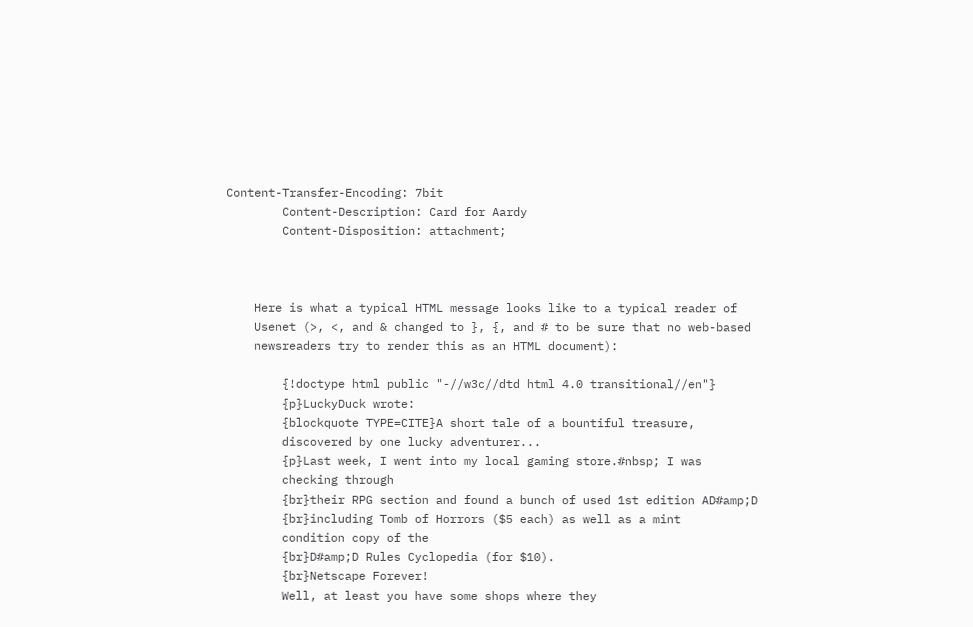Content-Transfer-Encoding: 7bit
        Content-Description: Card for Aardy
        Content-Disposition: attachment;



    Here is what a typical HTML message looks like to a typical reader of
    Usenet (>, <, and & changed to }, {, and # to be sure that no web-based
    newsreaders try to render this as an HTML document):

        {!doctype html public "-//w3c//dtd html 4.0 transitional//en"}
        {p}LuckyDuck wrote:
        {blockquote TYPE=CITE}A short tale of a bountiful treasure,
        discovered by one lucky adventurer...
        {p}Last week, I went into my local gaming store.#nbsp; I was
        checking through
        {br}their RPG section and found a bunch of used 1st edition AD#amp;D
        {br}including Tomb of Horrors ($5 each) as well as a mint
        condition copy of the
        {br}D#amp;D Rules Cyclopedia (for $10).
        {br}Netscape Forever!
        Well, at least you have some shops where they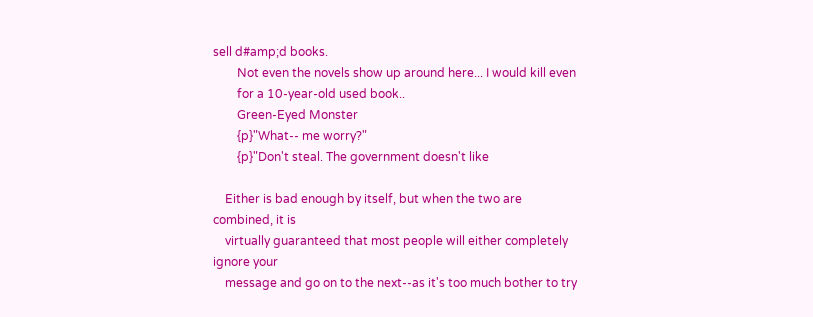sell d#amp;d books.
        Not even the novels show up around here... I would kill even
        for a 10-year-old used book..
        Green-Eyed Monster
        {p}"What-- me worry?"
        {p}"Don't steal. The government doesn't like

    Either is bad enough by itself, but when the two are combined, it is
    virtually guaranteed that most people will either completely ignore your
    message and go on to the next--as it's too much bother to try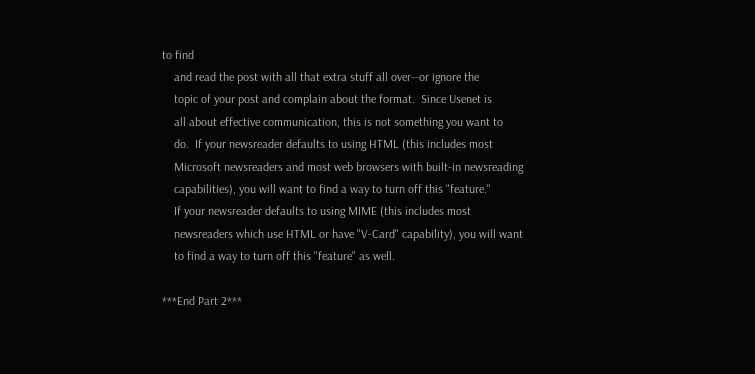to find
    and read the post with all that extra stuff all over--or ignore the
    topic of your post and complain about the format.  Since Usenet is
    all about effective communication, this is not something you want to
    do.  If your newsreader defaults to using HTML (this includes most
    Microsoft newsreaders and most web browsers with built-in newsreading
    capabilities), you will want to find a way to turn off this "feature."
    If your newsreader defaults to using MIME (this includes most
    newsreaders which use HTML or have "V-Card" capability), you will want
    to find a way to turn off this "feature" as well.

***End Part 2***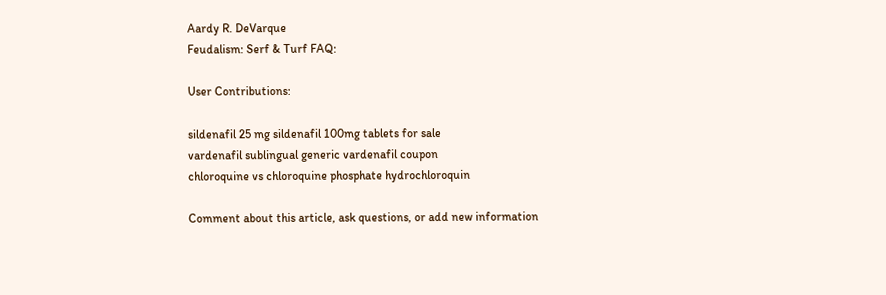Aardy R. DeVarque
Feudalism: Serf & Turf FAQ:

User Contributions:

sildenafil 25 mg sildenafil 100mg tablets for sale
vardenafil sublingual generic vardenafil coupon
chloroquine vs chloroquine phosphate hydrochloroquin

Comment about this article, ask questions, or add new information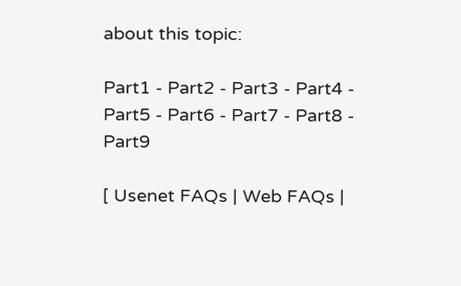about this topic:

Part1 - Part2 - Part3 - Part4 - Part5 - Part6 - Part7 - Part8 - Part9

[ Usenet FAQs | Web FAQs |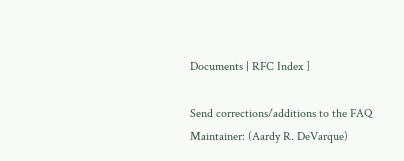Documents | RFC Index ]

Send corrections/additions to the FAQ Maintainer: (Aardy R. DeVarque)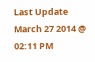Last Update March 27 2014 @ 02:11 PM